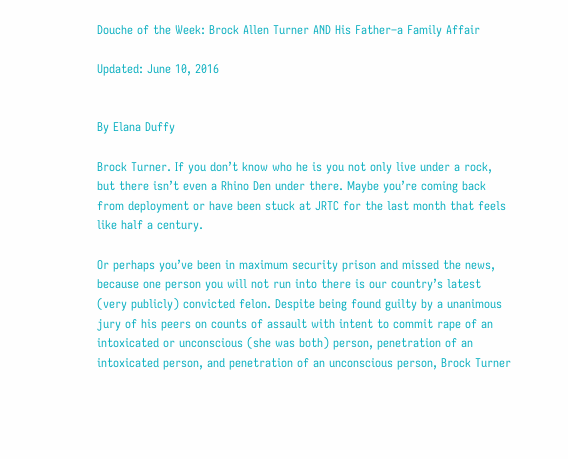Douche of the Week: Brock Allen Turner AND His Father–a Family Affair

Updated: June 10, 2016


By Elana Duffy

Brock Turner. If you don’t know who he is you not only live under a rock, but there isn’t even a Rhino Den under there. Maybe you’re coming back from deployment or have been stuck at JRTC for the last month that feels like half a century.

Or perhaps you’ve been in maximum security prison and missed the news, because one person you will not run into there is our country’s latest (very publicly) convicted felon. Despite being found guilty by a unanimous jury of his peers on counts of assault with intent to commit rape of an intoxicated or unconscious (she was both) person, penetration of an intoxicated person, and penetration of an unconscious person, Brock Turner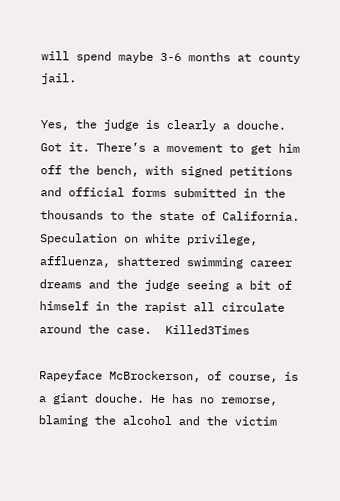will spend maybe 3-6 months at county jail.

Yes, the judge is clearly a douche. Got it. There’s a movement to get him off the bench, with signed petitions and official forms submitted in the thousands to the state of California. Speculation on white privilege, affluenza, shattered swimming career dreams and the judge seeing a bit of himself in the rapist all circulate around the case.  Killed3Times

Rapeyface McBrockerson, of course, is a giant douche. He has no remorse, blaming the alcohol and the victim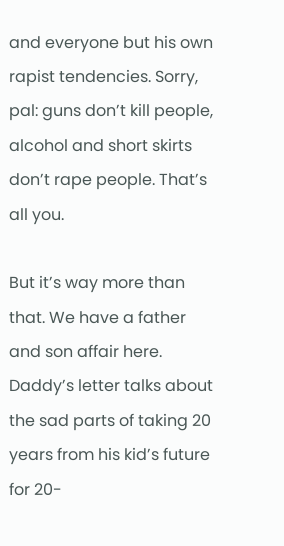and everyone but his own rapist tendencies. Sorry, pal: guns don’t kill people, alcohol and short skirts don’t rape people. That’s all you.

But it’s way more than that. We have a father and son affair here. Daddy’s letter talks about the sad parts of taking 20 years from his kid’s future for 20-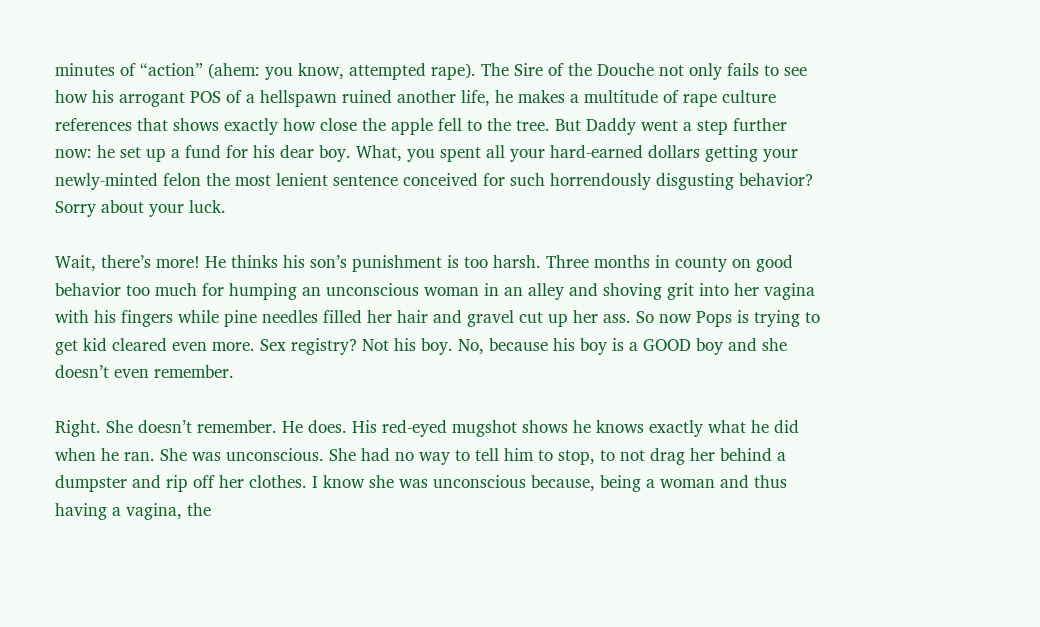minutes of “action” (ahem: you know, attempted rape). The Sire of the Douche not only fails to see how his arrogant POS of a hellspawn ruined another life, he makes a multitude of rape culture references that shows exactly how close the apple fell to the tree. But Daddy went a step further now: he set up a fund for his dear boy. What, you spent all your hard-earned dollars getting your newly-minted felon the most lenient sentence conceived for such horrendously disgusting behavior? Sorry about your luck.

Wait, there’s more! He thinks his son’s punishment is too harsh. Three months in county on good behavior too much for humping an unconscious woman in an alley and shoving grit into her vagina with his fingers while pine needles filled her hair and gravel cut up her ass. So now Pops is trying to get kid cleared even more. Sex registry? Not his boy. No, because his boy is a GOOD boy and she doesn’t even remember.

Right. She doesn’t remember. He does. His red-eyed mugshot shows he knows exactly what he did when he ran. She was unconscious. She had no way to tell him to stop, to not drag her behind a dumpster and rip off her clothes. I know she was unconscious because, being a woman and thus having a vagina, the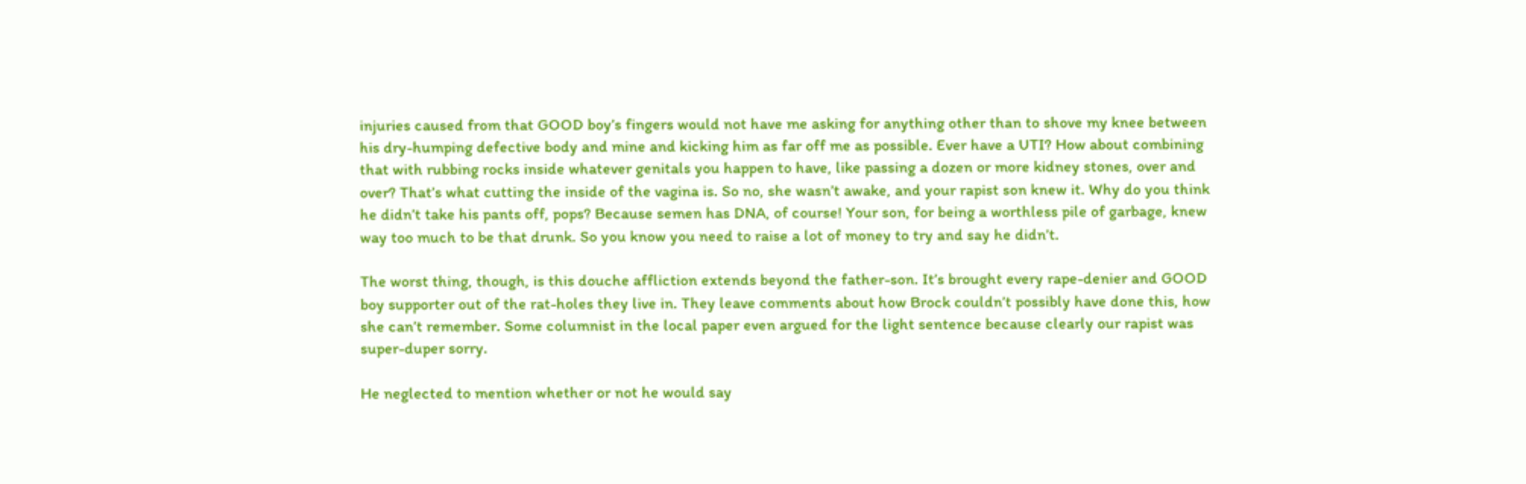injuries caused from that GOOD boy’s fingers would not have me asking for anything other than to shove my knee between his dry-humping defective body and mine and kicking him as far off me as possible. Ever have a UTI? How about combining that with rubbing rocks inside whatever genitals you happen to have, like passing a dozen or more kidney stones, over and over? That’s what cutting the inside of the vagina is. So no, she wasn’t awake, and your rapist son knew it. Why do you think he didn’t take his pants off, pops? Because semen has DNA, of course! Your son, for being a worthless pile of garbage, knew way too much to be that drunk. So you know you need to raise a lot of money to try and say he didn’t.

The worst thing, though, is this douche affliction extends beyond the father-son. It’s brought every rape-denier and GOOD boy supporter out of the rat-holes they live in. They leave comments about how Brock couldn’t possibly have done this, how she can’t remember. Some columnist in the local paper even argued for the light sentence because clearly our rapist was super-duper sorry.

He neglected to mention whether or not he would say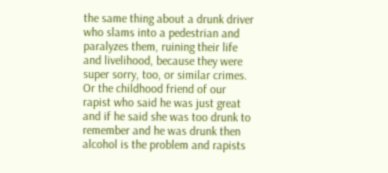the same thing about a drunk driver who slams into a pedestrian and paralyzes them, ruining their life and livelihood, because they were super sorry, too, or similar crimes. Or the childhood friend of our rapist who said he was just great and if he said she was too drunk to remember and he was drunk then alcohol is the problem and rapists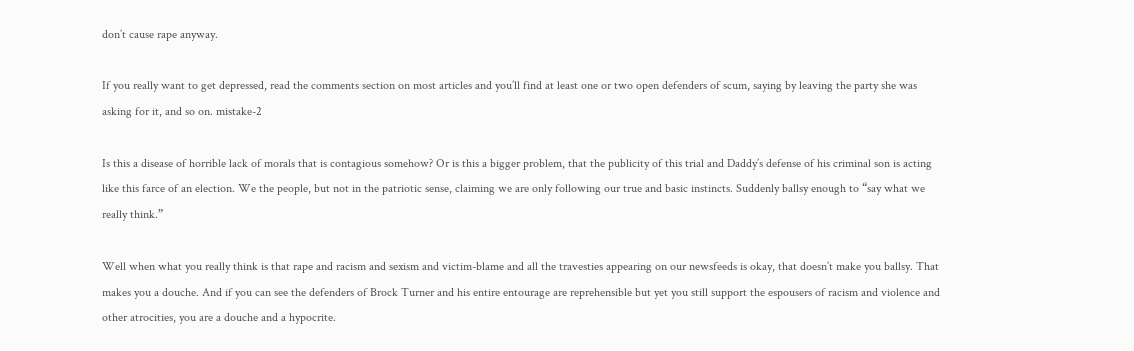don’t cause rape anyway.

If you really want to get depressed, read the comments section on most articles and you’ll find at least one or two open defenders of scum, saying by leaving the party she was asking for it, and so on. mistake-2

Is this a disease of horrible lack of morals that is contagious somehow? Or is this a bigger problem, that the publicity of this trial and Daddy’s defense of his criminal son is acting like this farce of an election. We the people, but not in the patriotic sense, claiming we are only following our true and basic instincts. Suddenly ballsy enough to “say what we really think.”

Well when what you really think is that rape and racism and sexism and victim-blame and all the travesties appearing on our newsfeeds is okay, that doesn’t make you ballsy. That makes you a douche. And if you can see the defenders of Brock Turner and his entire entourage are reprehensible but yet you still support the espousers of racism and violence and other atrocities, you are a douche and a hypocrite.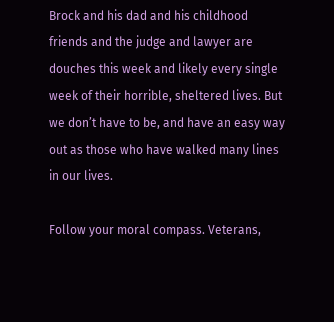Brock and his dad and his childhood friends and the judge and lawyer are douches this week and likely every single week of their horrible, sheltered lives. But we don’t have to be, and have an easy way out as those who have walked many lines in our lives.

Follow your moral compass. Veterans,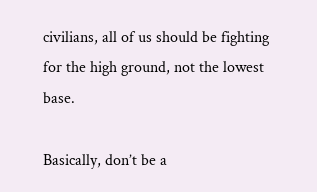civilians, all of us should be fighting for the high ground, not the lowest base.

Basically, don’t be a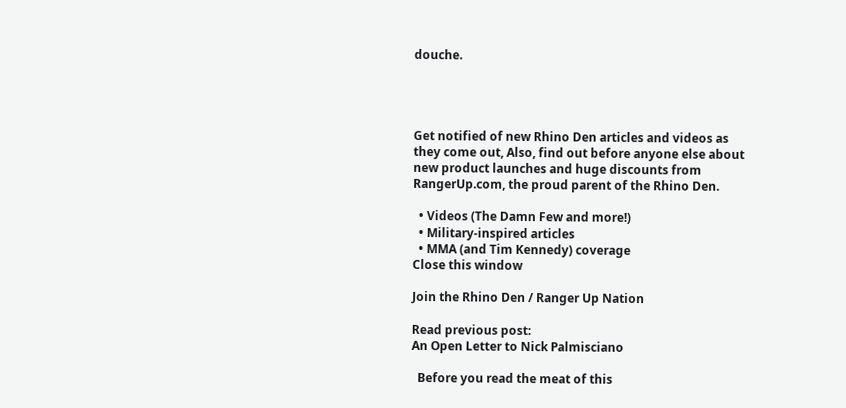douche.




Get notified of new Rhino Den articles and videos as they come out, Also, find out before anyone else about new product launches and huge discounts from RangerUp.com, the proud parent of the Rhino Den.

  • Videos (The Damn Few and more!)
  • Military-inspired articles
  • MMA (and Tim Kennedy) coverage
Close this window

Join the Rhino Den / Ranger Up Nation

Read previous post:
An Open Letter to Nick Palmisciano

  Before you read the meat of this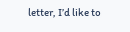letter, I’d like to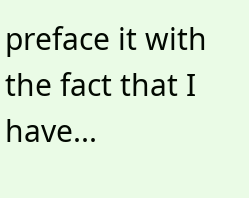preface it with the fact that I have...